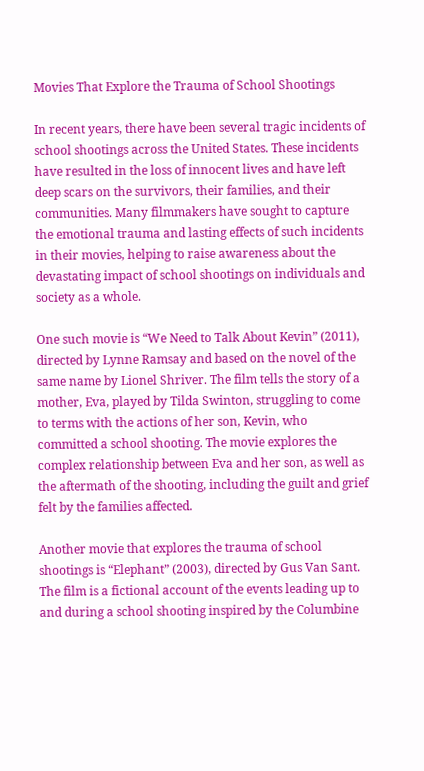Movies That Explore the Trauma of School Shootings

In recent years, there have been several tragic incidents of school shootings across the United States. These incidents have resulted in the loss of innocent lives and have left deep scars on the survivors, their families, and their communities. Many filmmakers have sought to capture the emotional trauma and lasting effects of such incidents in their movies, helping to raise awareness about the devastating impact of school shootings on individuals and society as a whole.

One such movie is “We Need to Talk About Kevin” (2011), directed by Lynne Ramsay and based on the novel of the same name by Lionel Shriver. The film tells the story of a mother, Eva, played by Tilda Swinton, struggling to come to terms with the actions of her son, Kevin, who committed a school shooting. The movie explores the complex relationship between Eva and her son, as well as the aftermath of the shooting, including the guilt and grief felt by the families affected.

Another movie that explores the trauma of school shootings is “Elephant” (2003), directed by Gus Van Sant. The film is a fictional account of the events leading up to and during a school shooting inspired by the Columbine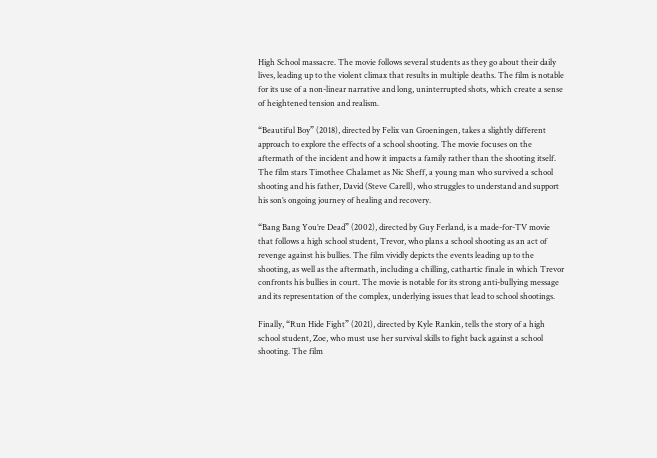High School massacre. The movie follows several students as they go about their daily lives, leading up to the violent climax that results in multiple deaths. The film is notable for its use of a non-linear narrative and long, uninterrupted shots, which create a sense of heightened tension and realism.

“Beautiful Boy” (2018), directed by Felix van Groeningen, takes a slightly different approach to explore the effects of a school shooting. The movie focuses on the aftermath of the incident and how it impacts a family rather than the shooting itself. The film stars Timothee Chalamet as Nic Sheff, a young man who survived a school shooting and his father, David (Steve Carell), who struggles to understand and support his son’s ongoing journey of healing and recovery.

“Bang Bang You’re Dead” (2002), directed by Guy Ferland, is a made-for-TV movie that follows a high school student, Trevor, who plans a school shooting as an act of revenge against his bullies. The film vividly depicts the events leading up to the shooting, as well as the aftermath, including a chilling, cathartic finale in which Trevor confronts his bullies in court. The movie is notable for its strong anti-bullying message and its representation of the complex, underlying issues that lead to school shootings.

Finally, “Run Hide Fight” (2021), directed by Kyle Rankin, tells the story of a high school student, Zoe, who must use her survival skills to fight back against a school shooting. The film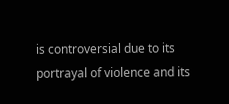is controversial due to its portrayal of violence and its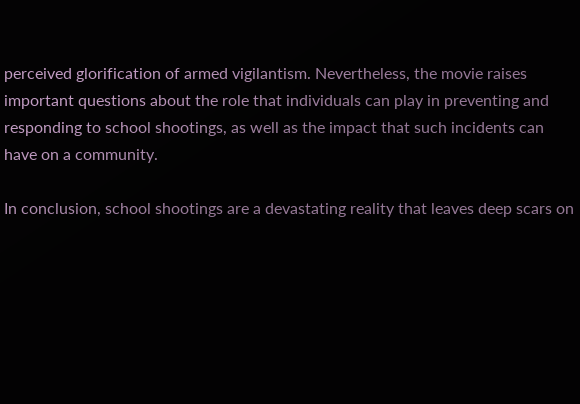perceived glorification of armed vigilantism. Nevertheless, the movie raises important questions about the role that individuals can play in preventing and responding to school shootings, as well as the impact that such incidents can have on a community.

In conclusion, school shootings are a devastating reality that leaves deep scars on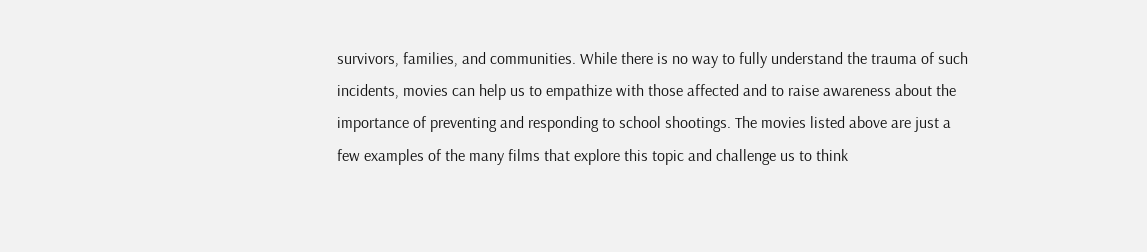survivors, families, and communities. While there is no way to fully understand the trauma of such incidents, movies can help us to empathize with those affected and to raise awareness about the importance of preventing and responding to school shootings. The movies listed above are just a few examples of the many films that explore this topic and challenge us to think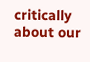critically about our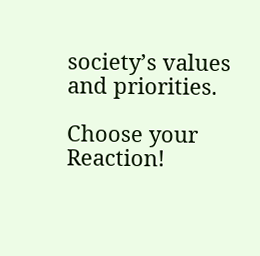society’s values and priorities.

Choose your Reaction!